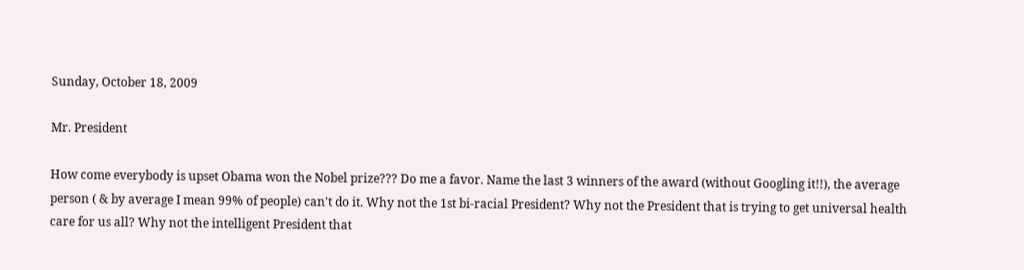Sunday, October 18, 2009

Mr. President

How come everybody is upset Obama won the Nobel prize??? Do me a favor. Name the last 3 winners of the award (without Googling it!!), the average person ( & by average I mean 99% of people) can't do it. Why not the 1st bi-racial President? Why not the President that is trying to get universal health care for us all? Why not the intelligent President that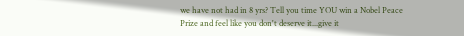we have not had in 8 yrs? Tell you time YOU win a Nobel Peace Prize and feel like you don't deserve it...give it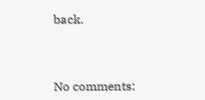back.



No comments: